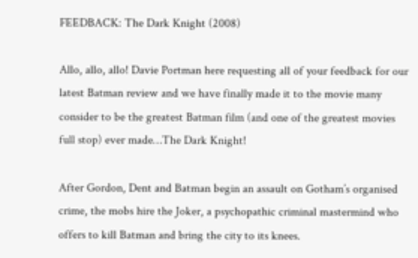FEEDBACK: The Dark Knight (2008)

Allo, allo, allo! Davie Portman here requesting all of your feedback for our latest Batman review and we have finally made it to the movie many consider to be the greatest Batman film (and one of the greatest movies full stop) ever made…The Dark Knight!

After Gordon, Dent and Batman begin an assault on Gotham’s organised crime, the mobs hire the Joker, a psychopathic criminal mastermind who offers to kill Batman and bring the city to its knees.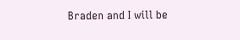Braden and I will be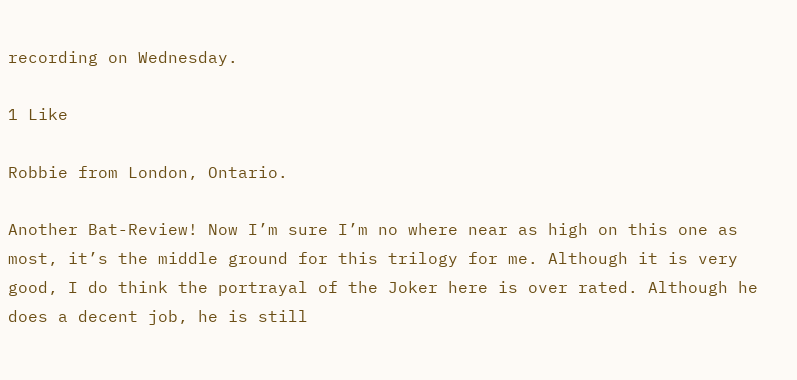recording on Wednesday.

1 Like

Robbie from London, Ontario.

Another Bat-Review! Now I’m sure I’m no where near as high on this one as most, it’s the middle ground for this trilogy for me. Although it is very good, I do think the portrayal of the Joker here is over rated. Although he does a decent job, he is still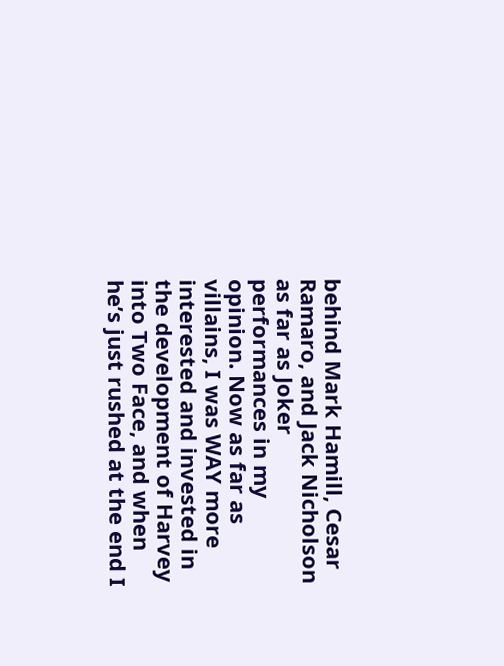behind Mark Hamill, Cesar Ramaro, and Jack Nicholson as far as Joker performances in my opinion. Now as far as villains, I was WAY more interested and invested in the development of Harvey into Two Face, and when he’s just rushed at the end I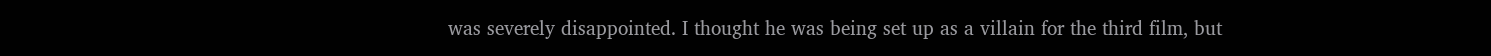was severely disappointed. I thought he was being set up as a villain for the third film, but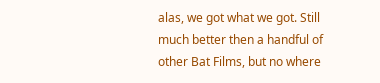alas, we got what we got. Still much better then a handful of other Bat Films, but no where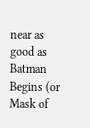near as good as Batman Begins (or Mask of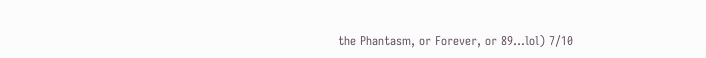the Phantasm, or Forever, or 89…lol) 7/10